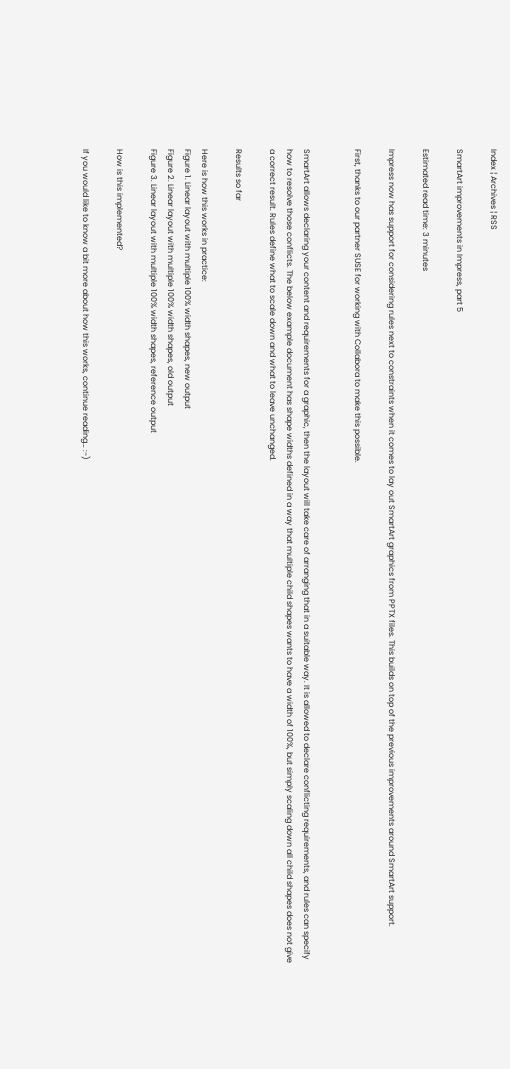Index ¦ Archives ¦ RSS

SmartArt improvements in Impress, part 5

Estimated read time: 3 minutes

Impress now has support for considering rules next to constraints when it comes to lay out SmartArt graphics from PPTX files. This builds on top of the previous improvements around SmartArt support.

First, thanks to our partner SUSE for working with Collabora to make this possible.


SmartArt allows declaring your content and requirements for a graphic, then the layout will take care of arranging that in a suitable way. It is allowed to declare conflicting requirements, and rules can specify how to resolve those conflicts. The below example document has shape widths defined in a way that multiple child shapes wants to have a width of 100%, but simply scaling down all child shapes does not give a correct result. Rules define what to scale down and what to leave unchanged.

Results so far

Here is how this works in practice:
Figure 1. Linear layout with multiple 100% width shapes, new output
Figure 2. Linear layout with multiple 100% width shapes, old output
Figure 3. Linear layout with multiple 100% width shapes, reference output

How is this implemented?

If you would like to know a bit more about how this works, continue reading… :-)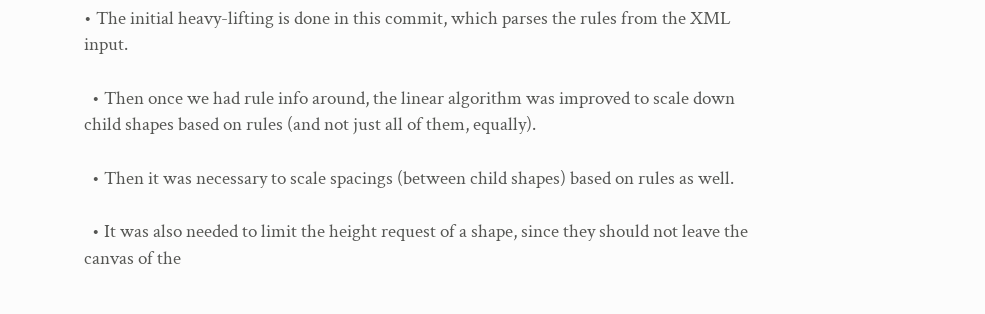• The initial heavy-lifting is done in this commit, which parses the rules from the XML input.

  • Then once we had rule info around, the linear algorithm was improved to scale down child shapes based on rules (and not just all of them, equally).

  • Then it was necessary to scale spacings (between child shapes) based on rules as well.

  • It was also needed to limit the height request of a shape, since they should not leave the canvas of the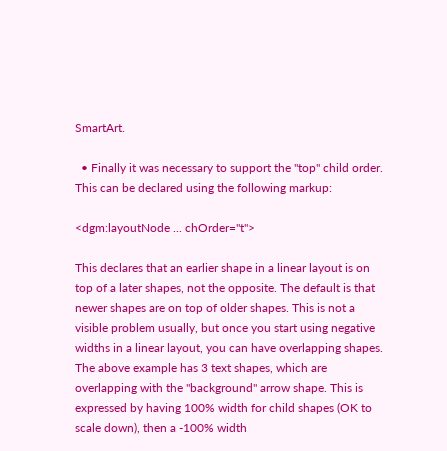SmartArt.

  • Finally it was necessary to support the "top" child order. This can be declared using the following markup:

<dgm:layoutNode ... chOrder="t">

This declares that an earlier shape in a linear layout is on top of a later shapes, not the opposite. The default is that newer shapes are on top of older shapes. This is not a visible problem usually, but once you start using negative widths in a linear layout, you can have overlapping shapes. The above example has 3 text shapes, which are overlapping with the "background" arrow shape. This is expressed by having 100% width for child shapes (OK to scale down), then a -100% width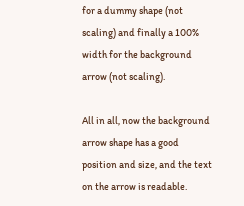for a dummy shape (not scaling) and finally a 100% width for the background arrow (not scaling).

All in all, now the background arrow shape has a good position and size, and the text on the arrow is readable.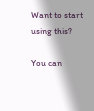Want to start using this?

You can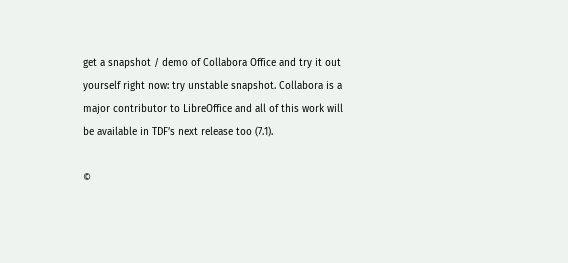get a snapshot / demo of Collabora Office and try it out yourself right now: try unstable snapshot. Collabora is a major contributor to LibreOffice and all of this work will be available in TDF’s next release too (7.1).

©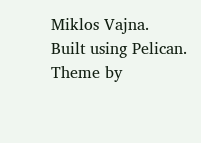Miklos Vajna. Built using Pelican. Theme by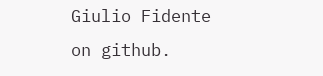Giulio Fidente on github.